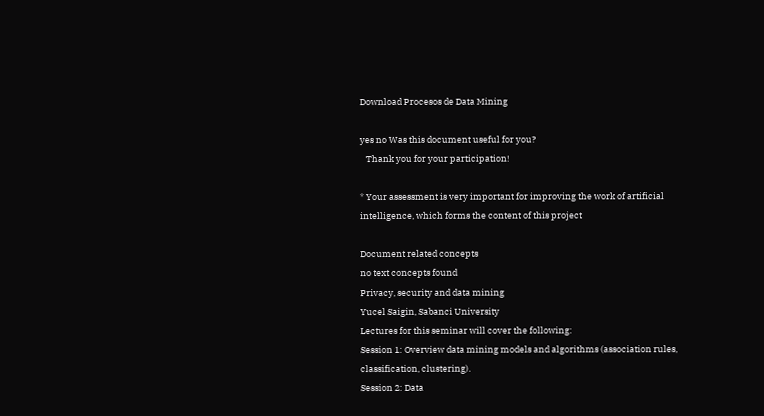Download Procesos de Data Mining

yes no Was this document useful for you?
   Thank you for your participation!

* Your assessment is very important for improving the work of artificial intelligence, which forms the content of this project

Document related concepts
no text concepts found
Privacy, security and data mining
Yucel Saigin, Sabanci University
Lectures for this seminar will cover the following:
Session 1: Overview data mining models and algorithms (association rules,
classification, clustering).
Session 2: Data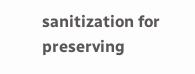sanitization for preserving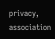privacy, association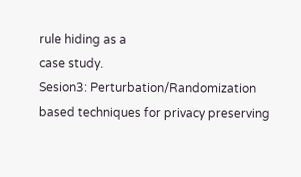rule hiding as a
case study.
Sesion3: Perturbation/Randomization based techniques for privacy preserving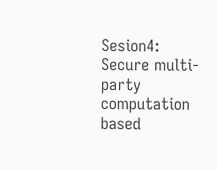Sesion4: Secure multi-party computation based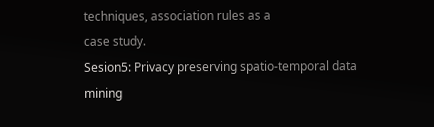techniques, association rules as a
case study.
Sesion5: Privacy preserving spatio-temporal data mining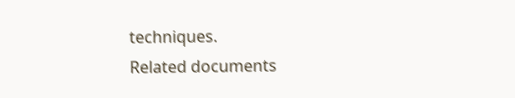techniques.
Related documents